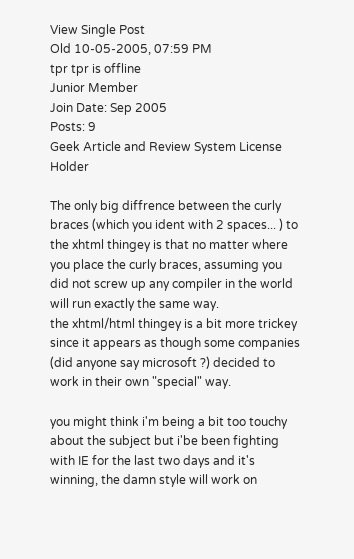View Single Post
Old 10-05-2005, 07:59 PM
tpr tpr is offline
Junior Member
Join Date: Sep 2005
Posts: 9
Geek Article and Review System License Holder

The only big diffrence between the curly braces (which you ident with 2 spaces... ) to the xhtml thingey is that no matter where you place the curly braces, assuming you did not screw up any compiler in the world will run exactly the same way.
the xhtml/html thingey is a bit more trickey since it appears as though some companies (did anyone say microsoft ?) decided to work in their own "special" way.

you might think i'm being a bit too touchy about the subject but i'be been fighting with IE for the last two days and it's winning, the damn style will work on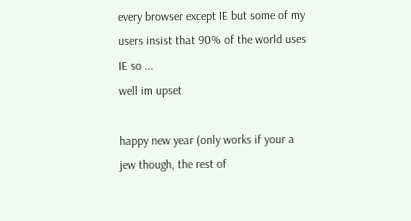every browser except IE but some of my users insist that 90% of the world uses IE so ...
well im upset

happy new year (only works if your a jew though, the rest of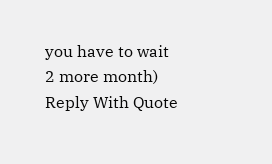you have to wait 2 more month)
Reply With Quote